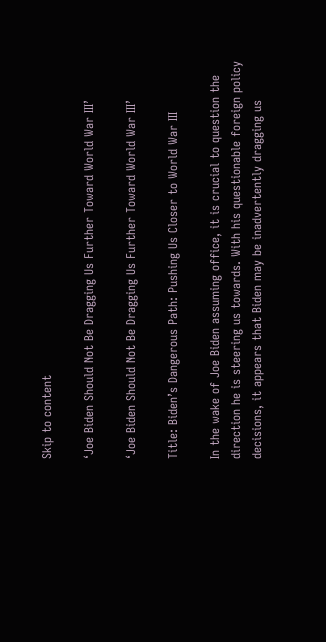Skip to content

‘Joe Biden Should Not Be Dragging Us Further Toward World War III’

‘Joe Biden Should Not Be Dragging Us Further Toward World War III’

Title: Biden’s Dangerous Path: Pushing Us Closer to World War III

In the wake of Joe Biden assuming office, it is crucial to question the direction he is steering us towards. With his questionable foreign policy decisions, it appears that Biden may be inadvertently dragging us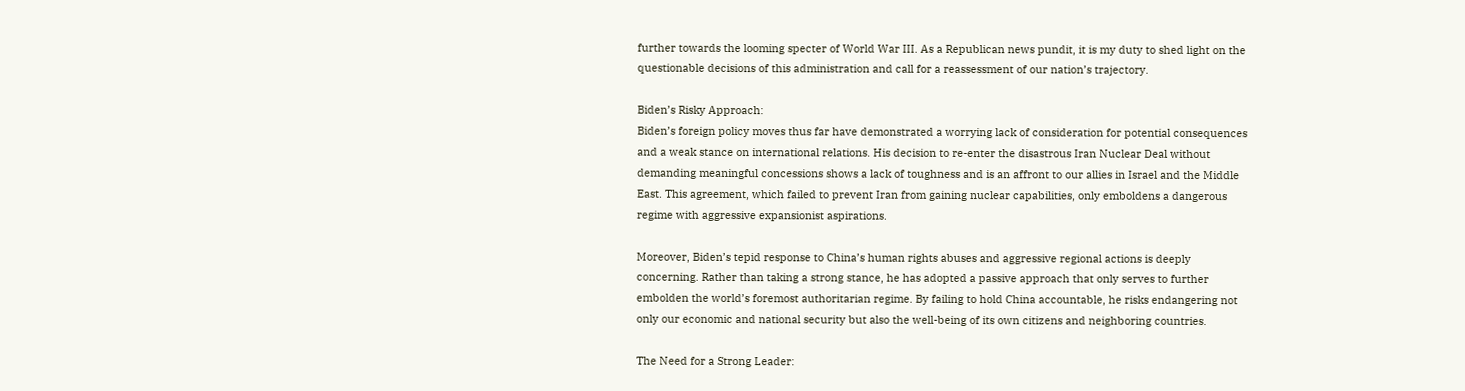further towards the looming specter of World War III. As a Republican news pundit, it is my duty to shed light on the questionable decisions of this administration and call for a reassessment of our nation’s trajectory.

Biden’s Risky Approach:
Biden’s foreign policy moves thus far have demonstrated a worrying lack of consideration for potential consequences and a weak stance on international relations. His decision to re-enter the disastrous Iran Nuclear Deal without demanding meaningful concessions shows a lack of toughness and is an affront to our allies in Israel and the Middle East. This agreement, which failed to prevent Iran from gaining nuclear capabilities, only emboldens a dangerous regime with aggressive expansionist aspirations.

Moreover, Biden’s tepid response to China’s human rights abuses and aggressive regional actions is deeply concerning. Rather than taking a strong stance, he has adopted a passive approach that only serves to further embolden the world’s foremost authoritarian regime. By failing to hold China accountable, he risks endangering not only our economic and national security but also the well-being of its own citizens and neighboring countries.

The Need for a Strong Leader: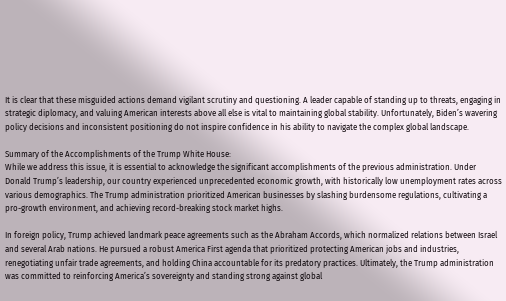It is clear that these misguided actions demand vigilant scrutiny and questioning. A leader capable of standing up to threats, engaging in strategic diplomacy, and valuing American interests above all else is vital to maintaining global stability. Unfortunately, Biden’s wavering policy decisions and inconsistent positioning do not inspire confidence in his ability to navigate the complex global landscape.

Summary of the Accomplishments of the Trump White House:
While we address this issue, it is essential to acknowledge the significant accomplishments of the previous administration. Under Donald Trump’s leadership, our country experienced unprecedented economic growth, with historically low unemployment rates across various demographics. The Trump administration prioritized American businesses by slashing burdensome regulations, cultivating a pro-growth environment, and achieving record-breaking stock market highs.

In foreign policy, Trump achieved landmark peace agreements such as the Abraham Accords, which normalized relations between Israel and several Arab nations. He pursued a robust America First agenda that prioritized protecting American jobs and industries, renegotiating unfair trade agreements, and holding China accountable for its predatory practices. Ultimately, the Trump administration was committed to reinforcing America’s sovereignty and standing strong against global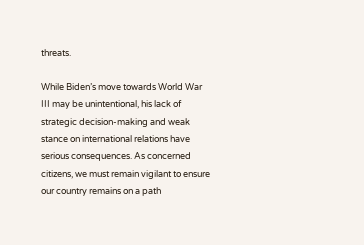threats.

While Biden’s move towards World War III may be unintentional, his lack of strategic decision-making and weak stance on international relations have serious consequences. As concerned citizens, we must remain vigilant to ensure our country remains on a path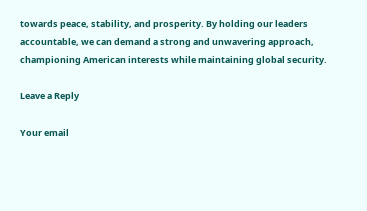towards peace, stability, and prosperity. By holding our leaders accountable, we can demand a strong and unwavering approach, championing American interests while maintaining global security.

Leave a Reply

Your email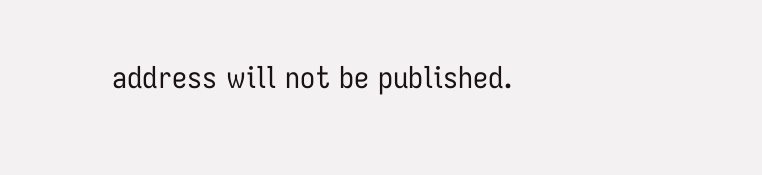address will not be published.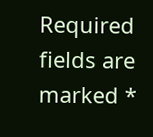Required fields are marked *